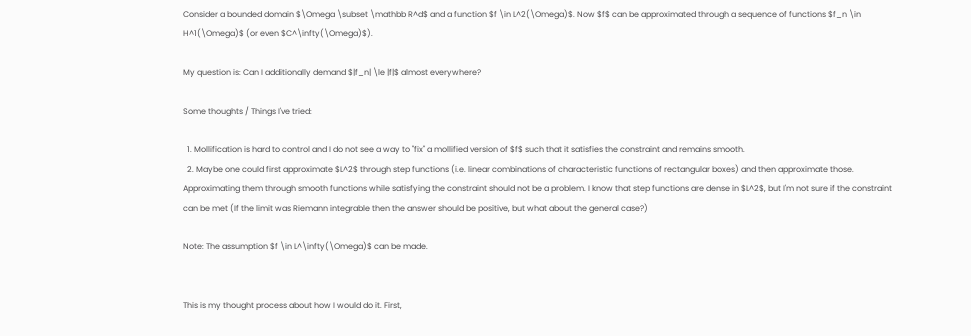Consider a bounded domain $\Omega \subset \mathbb R^d$ and a function $f \in L^2(\Omega)$. Now $f$ can be approximated through a sequence of functions $f_n \in H^1(\Omega)$ (or even $C^\infty(\Omega)$).

My question is: Can I additionally demand $|f_n| \le |f|$ almost everywhere?

Some thoughts / Things I've tried:

  1. Mollification is hard to control and I do not see a way to "fix" a mollified version of $f$ such that it satisfies the constraint and remains smooth.
  2. Maybe one could first approximate $L^2$ through step functions (i.e. linear combinations of characteristic functions of rectangular boxes) and then approximate those. Approximating them through smooth functions while satisfying the constraint should not be a problem. I know that step functions are dense in $L^2$, but I'm not sure if the constraint can be met (If the limit was Riemann integrable then the answer should be positive, but what about the general case?)

Note: The assumption $f \in L^\infty(\Omega)$ can be made.


This is my thought process about how I would do it. First,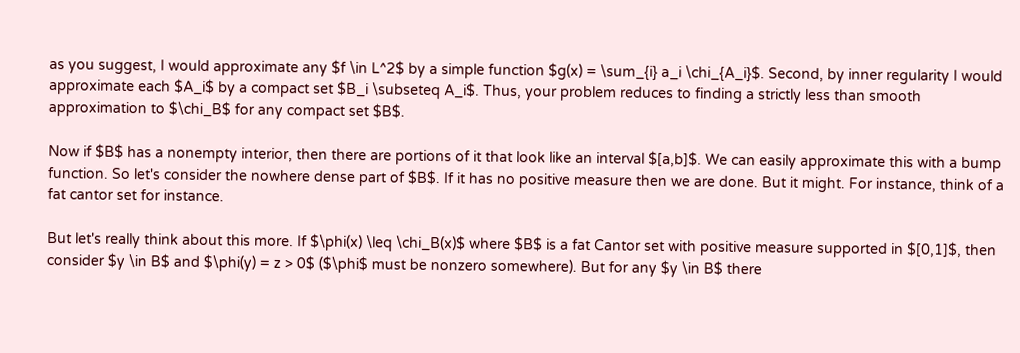as you suggest, I would approximate any $f \in L^2$ by a simple function $g(x) = \sum_{i} a_i \chi_{A_i}$. Second, by inner regularity I would approximate each $A_i$ by a compact set $B_i \subseteq A_i$. Thus, your problem reduces to finding a strictly less than smooth approximation to $\chi_B$ for any compact set $B$.

Now if $B$ has a nonempty interior, then there are portions of it that look like an interval $[a,b]$. We can easily approximate this with a bump function. So let's consider the nowhere dense part of $B$. If it has no positive measure then we are done. But it might. For instance, think of a fat cantor set for instance.

But let's really think about this more. If $\phi(x) \leq \chi_B(x)$ where $B$ is a fat Cantor set with positive measure supported in $[0,1]$, then consider $y \in B$ and $\phi(y) = z > 0$ ($\phi$ must be nonzero somewhere). But for any $y \in B$ there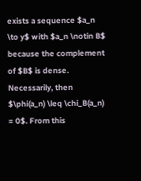exists a sequence $a_n \to y$ with $a_n \notin B$ because the complement of $B$ is dense. Necessarily, then $\phi(a_n) \leq \chi_B(a_n) = 0$. From this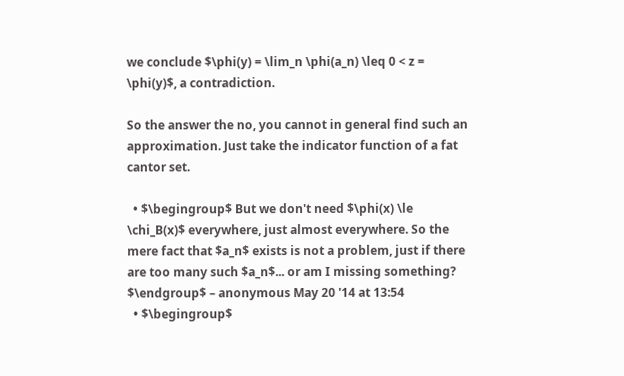we conclude $\phi(y) = \lim_n \phi(a_n) \leq 0 < z = \phi(y)$, a contradiction.

So the answer the no, you cannot in general find such an approximation. Just take the indicator function of a fat cantor set.

  • $\begingroup$ But we don't need $\phi(x) \le \chi_B(x)$ everywhere, just almost everywhere. So the mere fact that $a_n$ exists is not a problem, just if there are too many such $a_n$... or am I missing something? $\endgroup$ – anonymous May 20 '14 at 13:54
  • $\begingroup$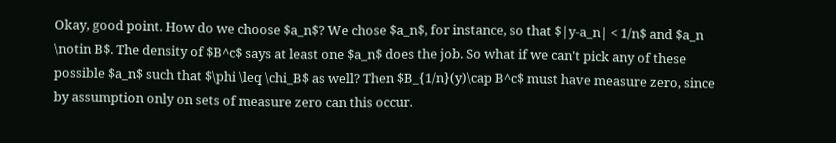Okay, good point. How do we choose $a_n$? We chose $a_n$, for instance, so that $|y-a_n| < 1/n$ and $a_n \notin B$. The density of $B^c$ says at least one $a_n$ does the job. So what if we can't pick any of these possible $a_n$ such that $\phi \leq \chi_B$ as well? Then $B_{1/n}(y)\cap B^c$ must have measure zero, since by assumption only on sets of measure zero can this occur.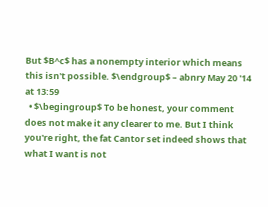But $B^c$ has a nonempty interior which means this isn't possible. $\endgroup$ – abnry May 20 '14 at 13:59
  • $\begingroup$ To be honest, your comment does not make it any clearer to me. But I think you're right, the fat Cantor set indeed shows that what I want is not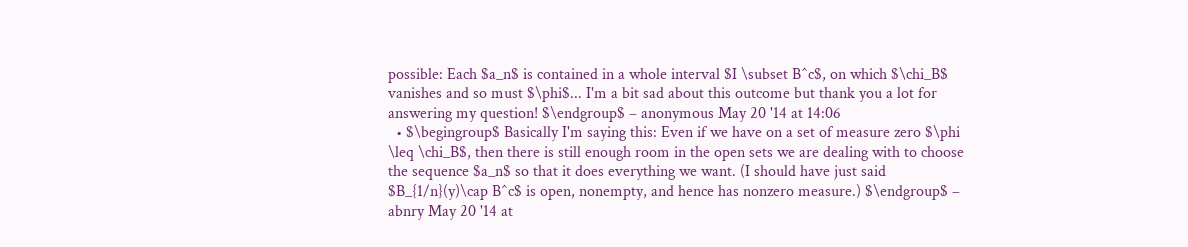possible: Each $a_n$ is contained in a whole interval $I \subset B^c$, on which $\chi_B$ vanishes and so must $\phi$... I'm a bit sad about this outcome but thank you a lot for answering my question! $\endgroup$ – anonymous May 20 '14 at 14:06
  • $\begingroup$ Basically I'm saying this: Even if we have on a set of measure zero $\phi \leq \chi_B$, then there is still enough room in the open sets we are dealing with to choose the sequence $a_n$ so that it does everything we want. (I should have just said $B_{1/n}(y)\cap B^c$ is open, nonempty, and hence has nonzero measure.) $\endgroup$ – abnry May 20 '14 at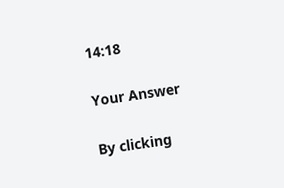14:18

Your Answer

By clicking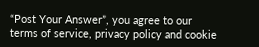“Post Your Answer”, you agree to our terms of service, privacy policy and cookie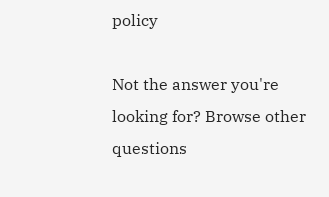policy

Not the answer you're looking for? Browse other questions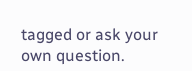tagged or ask your own question.